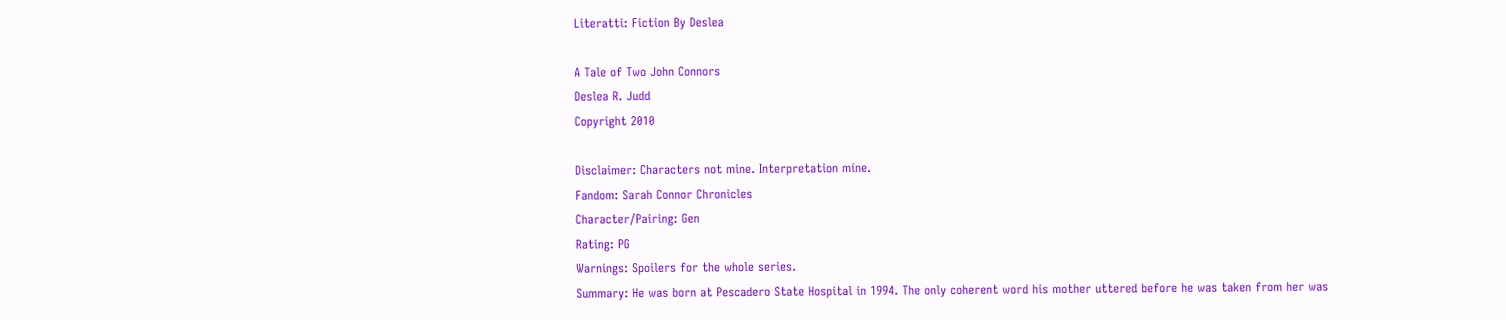Literatti: Fiction By Deslea

A Tale of Two John Connors
Deslea R. Judd
Copyright 2010

Disclaimer: Characters not mine. Interpretation mine.
Fandom: Sarah Connor Chronicles
Character/Pairing: Gen
Rating: PG
Warnings: Spoilers for the whole series.
Summary: He was born at Pescadero State Hospital in 1994. The only coherent word his mother uttered before he was taken from her was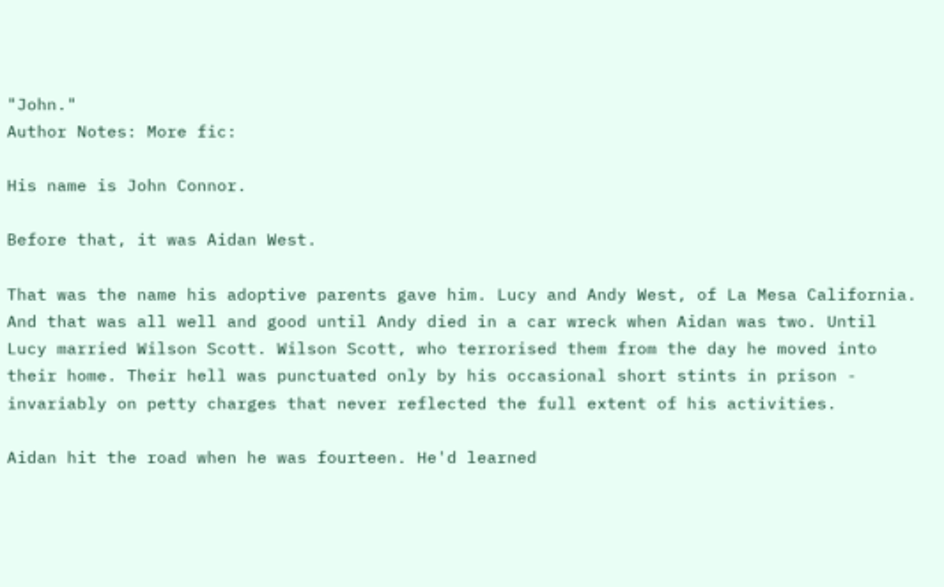"John."
Author Notes: More fic:

His name is John Connor.

Before that, it was Aidan West.

That was the name his adoptive parents gave him. Lucy and Andy West, of La Mesa California. And that was all well and good until Andy died in a car wreck when Aidan was two. Until Lucy married Wilson Scott. Wilson Scott, who terrorised them from the day he moved into their home. Their hell was punctuated only by his occasional short stints in prison - invariably on petty charges that never reflected the full extent of his activities.

Aidan hit the road when he was fourteen. He'd learned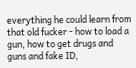everything he could learn from that old fucker - how to load a gun, how to get drugs and guns and fake ID,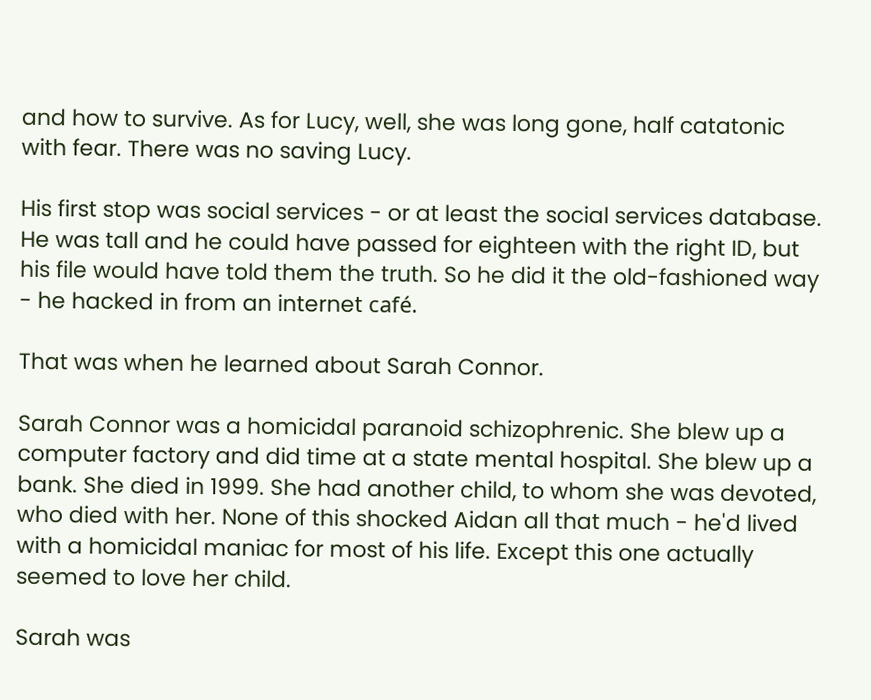and how to survive. As for Lucy, well, she was long gone, half catatonic with fear. There was no saving Lucy.

His first stop was social services - or at least the social services database. He was tall and he could have passed for eighteen with the right ID, but his file would have told them the truth. So he did it the old-fashioned way - he hacked in from an internet café.

That was when he learned about Sarah Connor.

Sarah Connor was a homicidal paranoid schizophrenic. She blew up a computer factory and did time at a state mental hospital. She blew up a bank. She died in 1999. She had another child, to whom she was devoted, who died with her. None of this shocked Aidan all that much - he'd lived with a homicidal maniac for most of his life. Except this one actually seemed to love her child.

Sarah was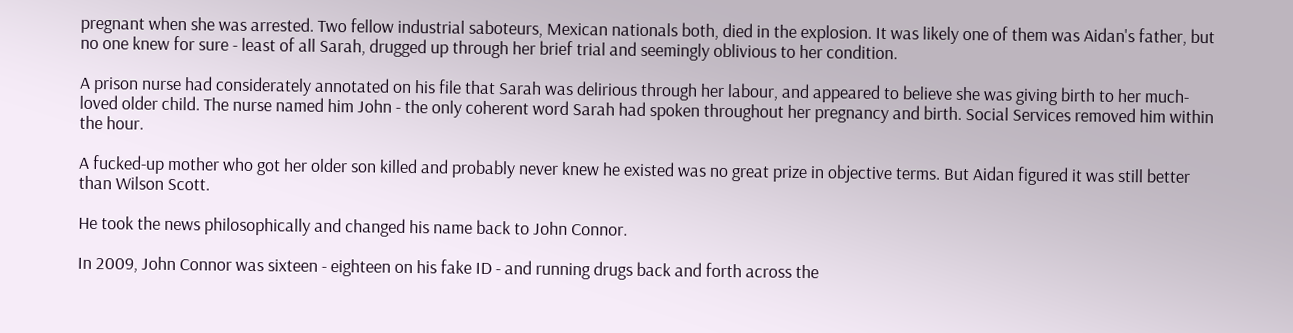pregnant when she was arrested. Two fellow industrial saboteurs, Mexican nationals both, died in the explosion. It was likely one of them was Aidan's father, but no one knew for sure - least of all Sarah, drugged up through her brief trial and seemingly oblivious to her condition.

A prison nurse had considerately annotated on his file that Sarah was delirious through her labour, and appeared to believe she was giving birth to her much-loved older child. The nurse named him John - the only coherent word Sarah had spoken throughout her pregnancy and birth. Social Services removed him within the hour.

A fucked-up mother who got her older son killed and probably never knew he existed was no great prize in objective terms. But Aidan figured it was still better than Wilson Scott.

He took the news philosophically and changed his name back to John Connor.

In 2009, John Connor was sixteen - eighteen on his fake ID - and running drugs back and forth across the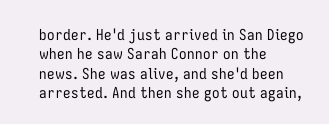border. He'd just arrived in San Diego when he saw Sarah Connor on the news. She was alive, and she'd been arrested. And then she got out again,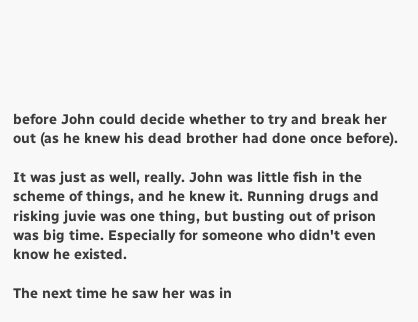before John could decide whether to try and break her out (as he knew his dead brother had done once before).

It was just as well, really. John was little fish in the scheme of things, and he knew it. Running drugs and risking juvie was one thing, but busting out of prison was big time. Especially for someone who didn't even know he existed.

The next time he saw her was in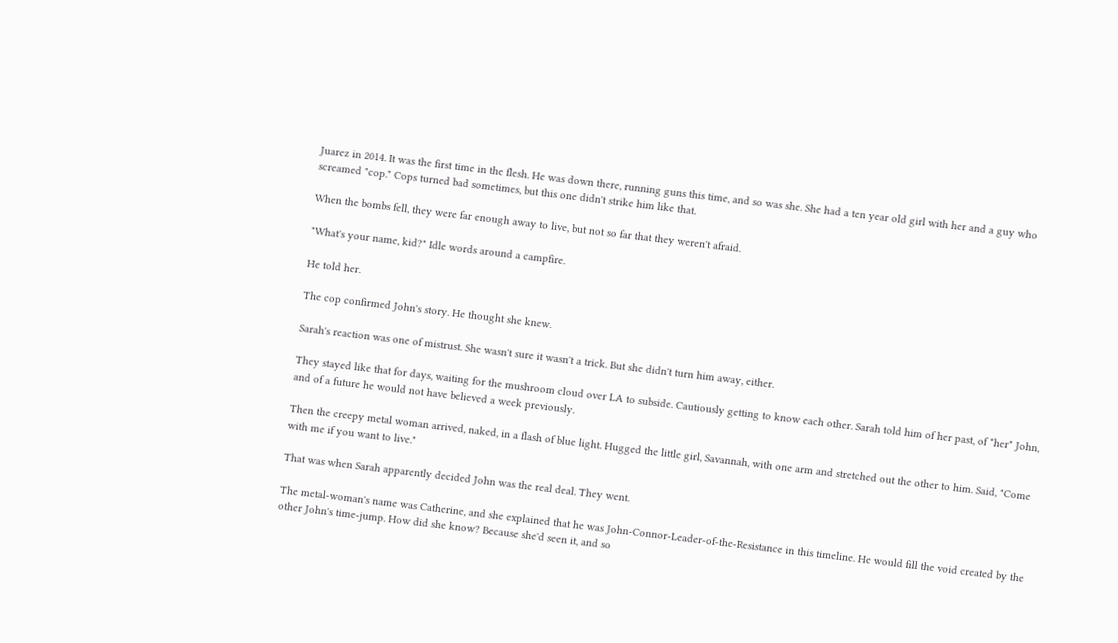Juarez in 2014. It was the first time in the flesh. He was down there, running guns this time, and so was she. She had a ten year old girl with her and a guy who screamed "cop." Cops turned bad sometimes, but this one didn't strike him like that.

When the bombs fell, they were far enough away to live, but not so far that they weren't afraid.

"What's your name, kid?" Idle words around a campfire.

He told her.

The cop confirmed John's story. He thought she knew.

Sarah's reaction was one of mistrust. She wasn't sure it wasn't a trick. But she didn't turn him away, either.

They stayed like that for days, waiting for the mushroom cloud over LA to subside. Cautiously getting to know each other. Sarah told him of her past, of *her* John, and of a future he would not have believed a week previously.

Then the creepy metal woman arrived, naked, in a flash of blue light. Hugged the little girl, Savannah, with one arm and stretched out the other to him. Said, "Come with me if you want to live."

That was when Sarah apparently decided John was the real deal. They went.

The metal-woman's name was Catherine, and she explained that he was John-Connor-Leader-of-the-Resistance in this timeline. He would fill the void created by the other John's time-jump. How did she know? Because she'd seen it, and so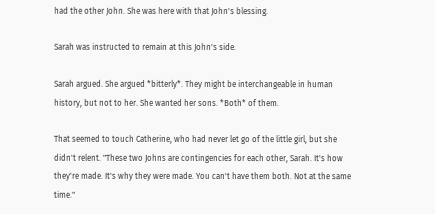had the other John. She was here with that John's blessing.

Sarah was instructed to remain at this John's side.

Sarah argued. She argued *bitterly*. They might be interchangeable in human history, but not to her. She wanted her sons. *Both* of them.

That seemed to touch Catherine, who had never let go of the little girl, but she didn't relent. "These two Johns are contingencies for each other, Sarah. It's how they're made. It's why they were made. You can't have them both. Not at the same time."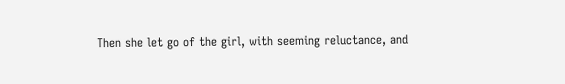Then she let go of the girl, with seeming reluctance, and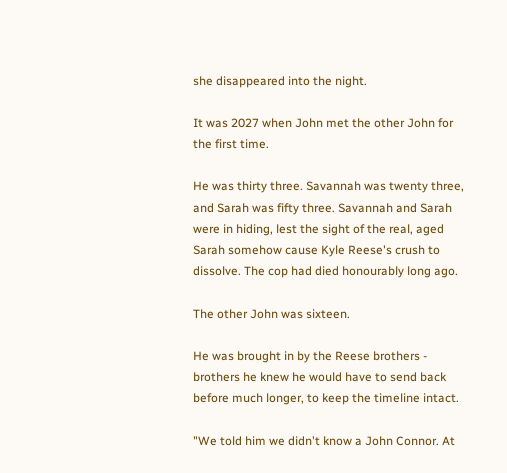she disappeared into the night.

It was 2027 when John met the other John for the first time.

He was thirty three. Savannah was twenty three, and Sarah was fifty three. Savannah and Sarah were in hiding, lest the sight of the real, aged Sarah somehow cause Kyle Reese's crush to dissolve. The cop had died honourably long ago.

The other John was sixteen.

He was brought in by the Reese brothers - brothers he knew he would have to send back before much longer, to keep the timeline intact.

"We told him we didn't know a John Connor. At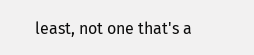least, not one that's a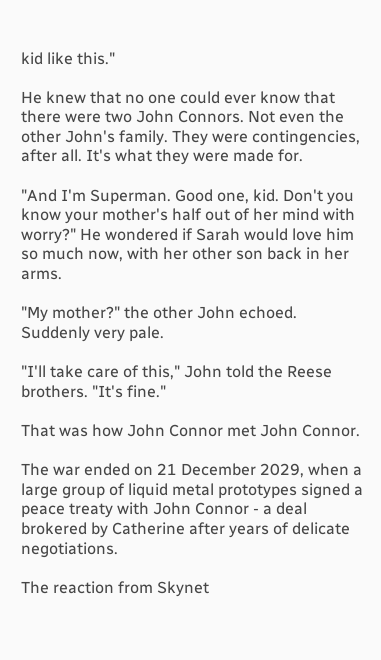kid like this."

He knew that no one could ever know that there were two John Connors. Not even the other John's family. They were contingencies, after all. It's what they were made for.

"And I'm Superman. Good one, kid. Don't you know your mother's half out of her mind with worry?" He wondered if Sarah would love him so much now, with her other son back in her arms.

"My mother?" the other John echoed. Suddenly very pale.

"I'll take care of this," John told the Reese brothers. "It's fine."

That was how John Connor met John Connor.

The war ended on 21 December 2029, when a large group of liquid metal prototypes signed a peace treaty with John Connor - a deal brokered by Catherine after years of delicate negotiations.

The reaction from Skynet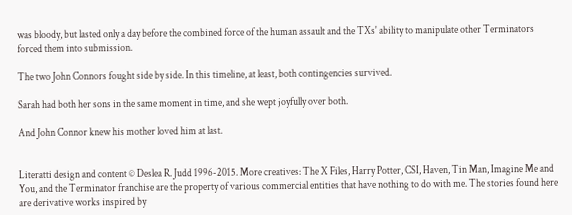was bloody, but lasted only a day before the combined force of the human assault and the TXs' ability to manipulate other Terminators forced them into submission.

The two John Connors fought side by side. In this timeline, at least, both contingencies survived.

Sarah had both her sons in the same moment in time, and she wept joyfully over both.

And John Connor knew his mother loved him at last.


Literatti design and content © Deslea R. Judd 1996-2015. More creatives: The X Files, Harry Potter, CSI, Haven, Tin Man, Imagine Me and You, and the Terminator franchise are the property of various commercial entities that have nothing to do with me. The stories found here are derivative works inspired by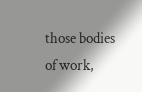those bodies of work,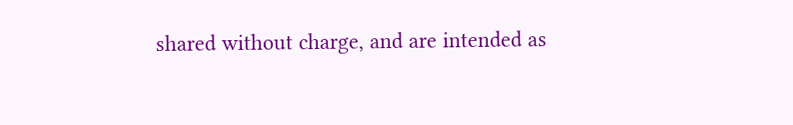shared without charge, and are intended as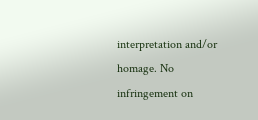interpretation and/or homage. No infringement on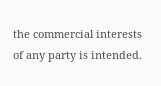the commercial interests of any party is intended.